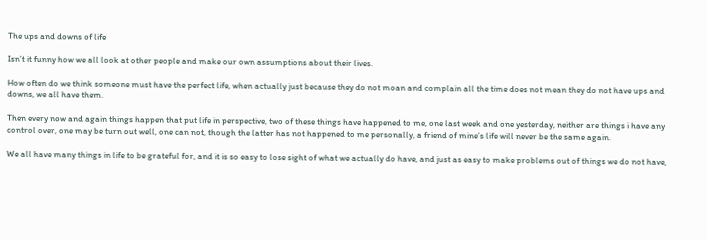The ups and downs of life

Isn’t it funny how we all look at other people and make our own assumptions about their lives.

How often do we think someone must have the perfect life, when actually just because they do not moan and complain all the time does not mean they do not have ups and downs, we all have them.

Then every now and again things happen that put life in perspective, two of these things have happened to me, one last week and one yesterday, neither are things i have any control over, one may be turn out well, one can not, though the latter has not happened to me personally, a friend of mine’s life will never be the same again.

We all have many things in life to be grateful for, and it is so easy to lose sight of what we actually do have, and just as easy to make problems out of things we do not have,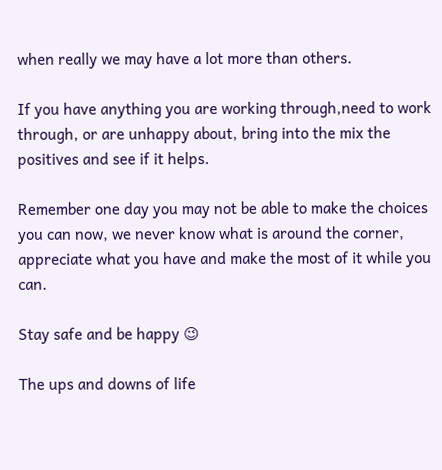when really we may have a lot more than others.

If you have anything you are working through,need to work through, or are unhappy about, bring into the mix the positives and see if it helps.

Remember one day you may not be able to make the choices you can now, we never know what is around the corner, appreciate what you have and make the most of it while you can.

Stay safe and be happy 😉

The ups and downs of life